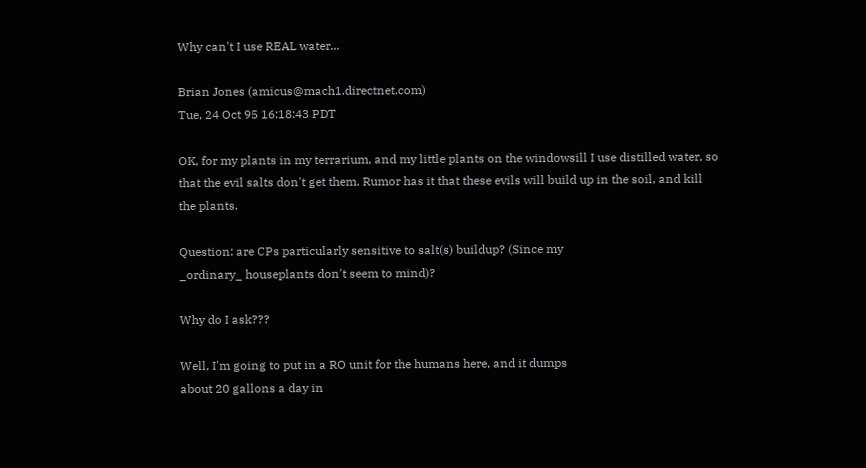Why can't I use REAL water...

Brian Jones (amicus@mach1.directnet.com)
Tue, 24 Oct 95 16:18:43 PDT

OK, for my plants in my terrarium, and my little plants on the windowsill I use distilled water, so
that the evil salts don't get them. Rumor has it that these evils will build up in the soil, and kill
the plants.

Question: are CPs particularly sensitive to salt(s) buildup? (Since my
_ordinary_ houseplants don't seem to mind)?

Why do I ask???

Well, I'm going to put in a RO unit for the humans here, and it dumps
about 20 gallons a day in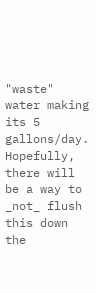"waste" water making its 5 gallons/day.
Hopefully, there will be a way to _not_ flush this down the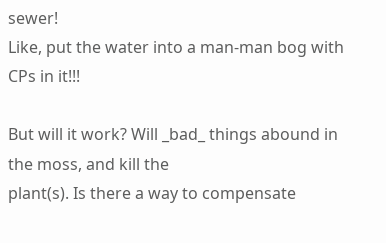sewer!
Like, put the water into a man-man bog with CPs in it!!!

But will it work? Will _bad_ things abound in the moss, and kill the
plant(s). Is there a way to compensate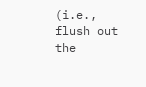(i.e., flush out the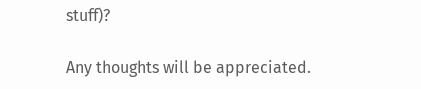stuff)?

Any thoughts will be appreciated.